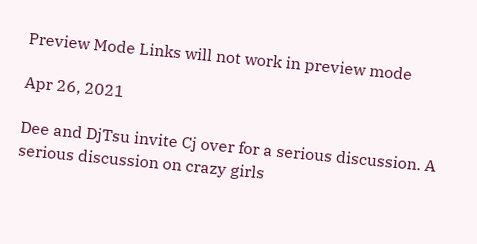Preview Mode Links will not work in preview mode

Apr 26, 2021

Dee and DjTsu invite Cj over for a serious discussion. A serious discussion on crazy girls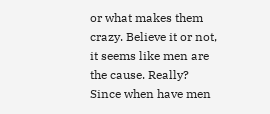or what makes them crazy. Believe it or not, it seems like men are the cause. Really? Since when have men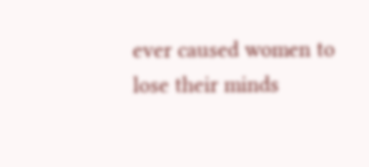ever caused women to lose their minds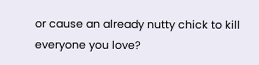or cause an already nutty chick to kill everyone you love?